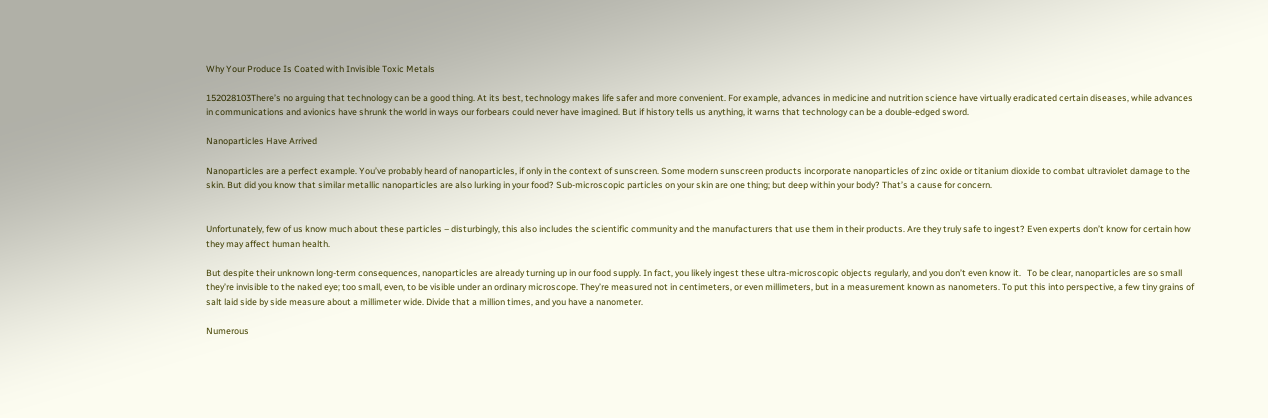Why Your Produce Is Coated with Invisible Toxic Metals

152028103There’s no arguing that technology can be a good thing. At its best, technology makes life safer and more convenient. For example, advances in medicine and nutrition science have virtually eradicated certain diseases, while advances in communications and avionics have shrunk the world in ways our forbears could never have imagined. But if history tells us anything, it warns that technology can be a double-edged sword.

Nanoparticles Have Arrived

Nanoparticles are a perfect example. You’ve probably heard of nanoparticles, if only in the context of sunscreen. Some modern sunscreen products incorporate nanoparticles of zinc oxide or titanium dioxide to combat ultraviolet damage to the skin. But did you know that similar metallic nanoparticles are also lurking in your food? Sub-microscopic particles on your skin are one thing; but deep within your body? That’s a cause for concern.


Unfortunately, few of us know much about these particles – disturbingly, this also includes the scientific community and the manufacturers that use them in their products. Are they truly safe to ingest? Even experts don’t know for certain how they may affect human health.

But despite their unknown long-term consequences, nanoparticles are already turning up in our food supply. In fact, you likely ingest these ultra-microscopic objects regularly, and you don’t even know it.   To be clear, nanoparticles are so small they’re invisible to the naked eye; too small, even, to be visible under an ordinary microscope. They’re measured not in centimeters, or even millimeters, but in a measurement known as nanometers. To put this into perspective, a few tiny grains of salt laid side by side measure about a millimeter wide. Divide that a million times, and you have a nanometer.

Numerous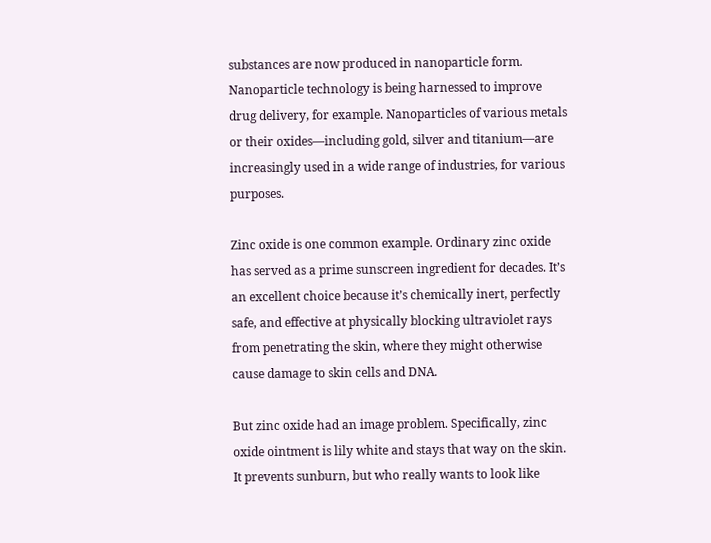substances are now produced in nanoparticle form. Nanoparticle technology is being harnessed to improve drug delivery, for example. Nanoparticles of various metals or their oxides—including gold, silver and titanium—are increasingly used in a wide range of industries, for various purposes.

Zinc oxide is one common example. Ordinary zinc oxide has served as a prime sunscreen ingredient for decades. It’s an excellent choice because it’s chemically inert, perfectly safe, and effective at physically blocking ultraviolet rays from penetrating the skin, where they might otherwise cause damage to skin cells and DNA.

But zinc oxide had an image problem. Specifically, zinc oxide ointment is lily white and stays that way on the skin. It prevents sunburn, but who really wants to look like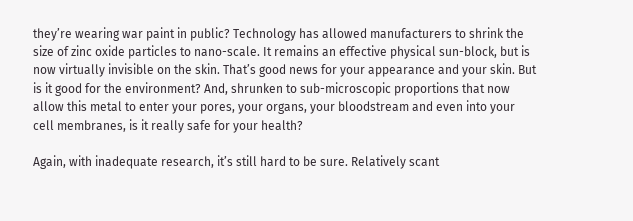they’re wearing war paint in public? Technology has allowed manufacturers to shrink the size of zinc oxide particles to nano-scale. It remains an effective physical sun-block, but is now virtually invisible on the skin. That’s good news for your appearance and your skin. But is it good for the environment? And, shrunken to sub-microscopic proportions that now allow this metal to enter your pores, your organs, your bloodstream and even into your cell membranes, is it really safe for your health?

Again, with inadequate research, it’s still hard to be sure. Relatively scant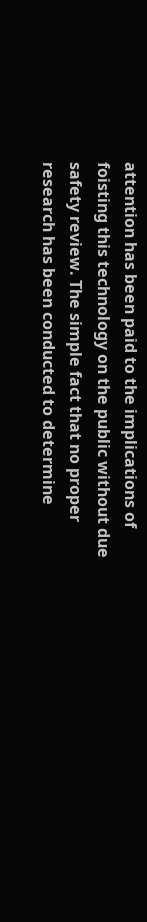attention has been paid to the implications of foisting this technology on the public without due safety review. The simple fact that no proper research has been conducted to determine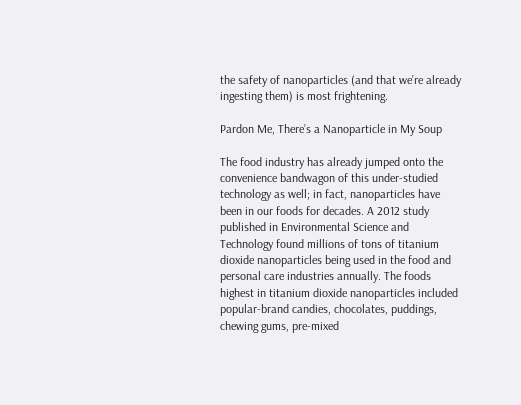the safety of nanoparticles (and that we’re already ingesting them) is most frightening.

Pardon Me, There’s a Nanoparticle in My Soup

The food industry has already jumped onto the convenience bandwagon of this under-studied technology as well; in fact, nanoparticles have been in our foods for decades. A 2012 study published in Environmental Science and Technology found millions of tons of titanium dioxide nanoparticles being used in the food and personal care industries annually. The foods highest in titanium dioxide nanoparticles included popular-brand candies, chocolates, puddings, chewing gums, pre-mixed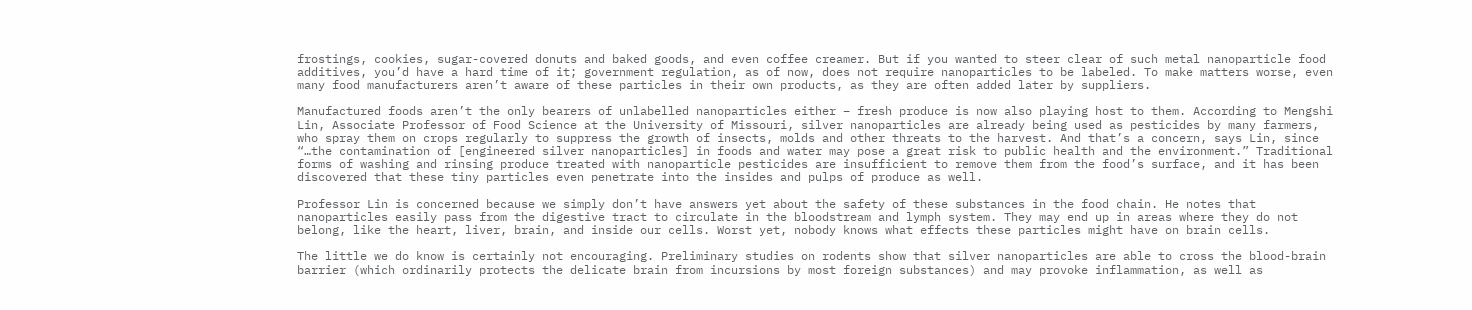frostings, cookies, sugar-covered donuts and baked goods, and even coffee creamer. But if you wanted to steer clear of such metal nanoparticle food additives, you’d have a hard time of it; government regulation, as of now, does not require nanoparticles to be labeled. To make matters worse, even many food manufacturers aren’t aware of these particles in their own products, as they are often added later by suppliers.

Manufactured foods aren’t the only bearers of unlabelled nanoparticles either – fresh produce is now also playing host to them. According to Mengshi Lin, Associate Professor of Food Science at the University of Missouri, silver nanoparticles are already being used as pesticides by many farmers, who spray them on crops regularly to suppress the growth of insects, molds and other threats to the harvest. And that’s a concern, says Lin, since “…the contamination of [engineered silver nanoparticles] in foods and water may pose a great risk to public health and the environment.” Traditional forms of washing and rinsing produce treated with nanoparticle pesticides are insufficient to remove them from the food’s surface, and it has been discovered that these tiny particles even penetrate into the insides and pulps of produce as well.

Professor Lin is concerned because we simply don’t have answers yet about the safety of these substances in the food chain. He notes that nanoparticles easily pass from the digestive tract to circulate in the bloodstream and lymph system. They may end up in areas where they do not belong, like the heart, liver, brain, and inside our cells. Worst yet, nobody knows what effects these particles might have on brain cells.

The little we do know is certainly not encouraging. Preliminary studies on rodents show that silver nanoparticles are able to cross the blood-brain barrier (which ordinarily protects the delicate brain from incursions by most foreign substances) and may provoke inflammation, as well as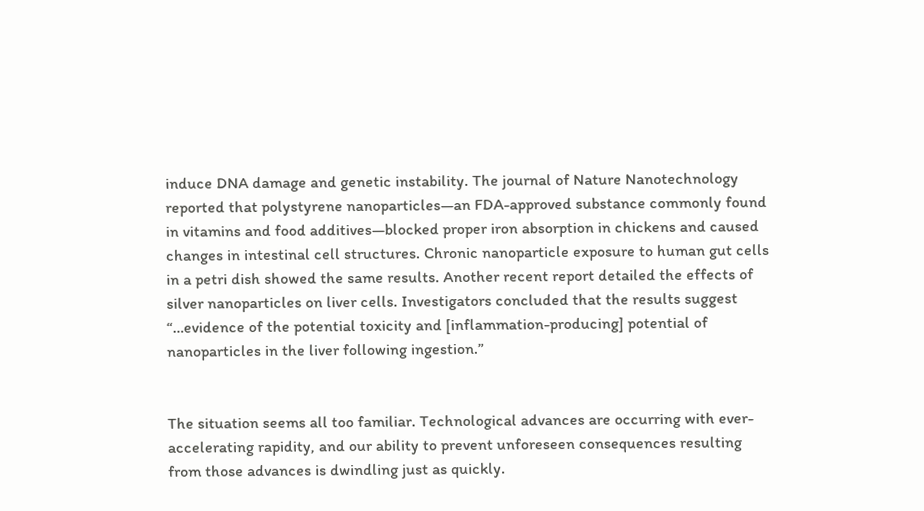induce DNA damage and genetic instability. The journal of Nature Nanotechnology reported that polystyrene nanoparticles—an FDA-approved substance commonly found in vitamins and food additives—blocked proper iron absorption in chickens and caused changes in intestinal cell structures. Chronic nanoparticle exposure to human gut cells in a petri dish showed the same results. Another recent report detailed the effects of silver nanoparticles on liver cells. Investigators concluded that the results suggest “…evidence of the potential toxicity and [inflammation-producing] potential of nanoparticles in the liver following ingestion.”


The situation seems all too familiar. Technological advances are occurring with ever-accelerating rapidity, and our ability to prevent unforeseen consequences resulting from those advances is dwindling just as quickly.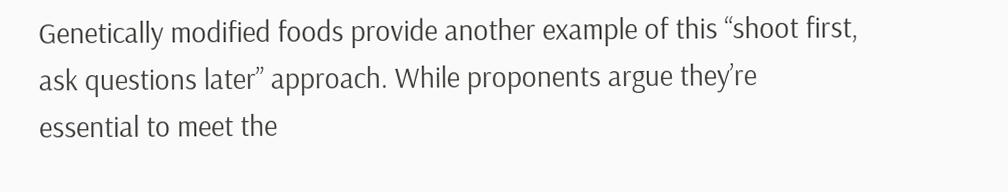Genetically modified foods provide another example of this “shoot first, ask questions later” approach. While proponents argue they’re essential to meet the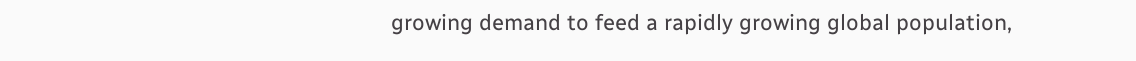growing demand to feed a rapidly growing global population,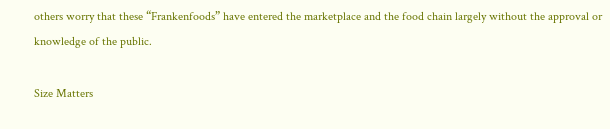others worry that these “Frankenfoods” have entered the marketplace and the food chain largely without the approval or knowledge of the public.

Size Matters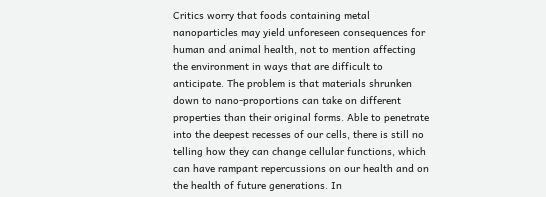Critics worry that foods containing metal nanoparticles may yield unforeseen consequences for human and animal health, not to mention affecting the environment in ways that are difficult to anticipate. The problem is that materials shrunken down to nano-proportions can take on different properties than their original forms. Able to penetrate into the deepest recesses of our cells, there is still no telling how they can change cellular functions, which can have rampant repercussions on our health and on the health of future generations. In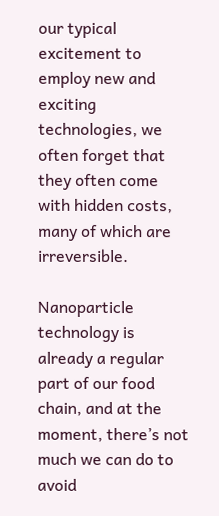our typical excitement to employ new and exciting technologies, we often forget that they often come with hidden costs, many of which are irreversible.

Nanoparticle technology is already a regular part of our food chain, and at the moment, there’s not much we can do to avoid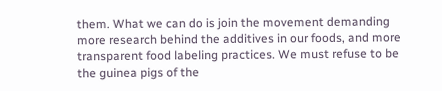them. What we can do is join the movement demanding more research behind the additives in our foods, and more transparent food labeling practices. We must refuse to be the guinea pigs of the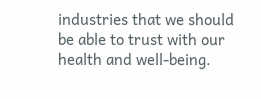industries that we should be able to trust with our health and well-being.